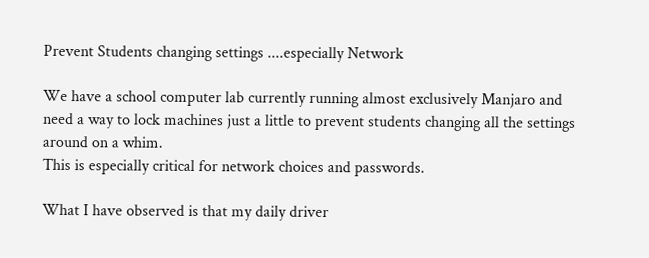Prevent Students changing settings ....especially Network

We have a school computer lab currently running almost exclusively Manjaro and need a way to lock machines just a little to prevent students changing all the settings around on a whim.
This is especially critical for network choices and passwords.

What I have observed is that my daily driver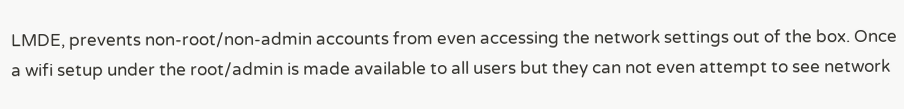LMDE, prevents non-root/non-admin accounts from even accessing the network settings out of the box. Once a wifi setup under the root/admin is made available to all users but they can not even attempt to see network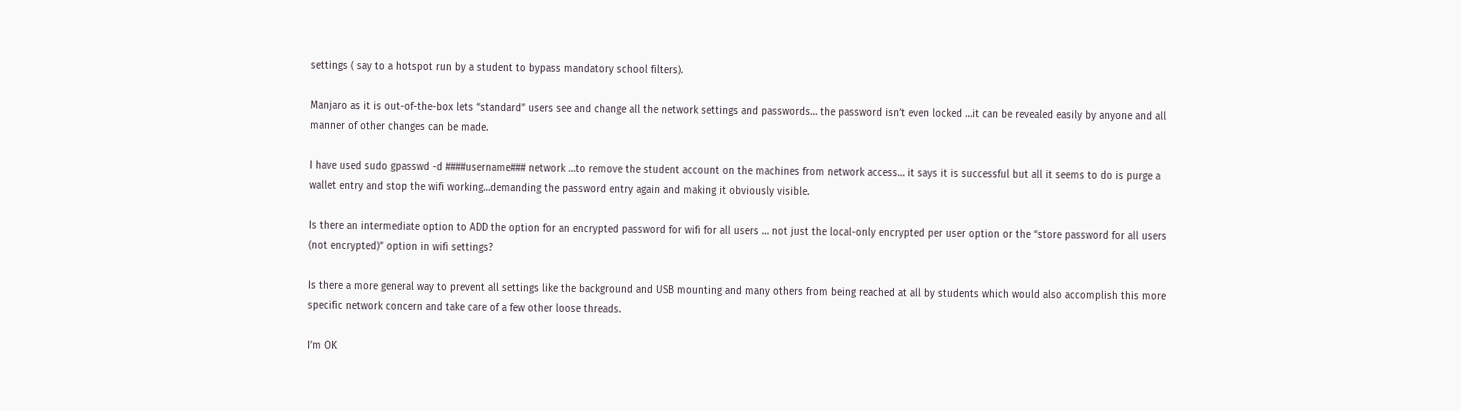settings ( say to a hotspot run by a student to bypass mandatory school filters).

Manjaro as it is out-of-the-box lets “standard” users see and change all the network settings and passwords… the password isn’t even locked …it can be revealed easily by anyone and all manner of other changes can be made.

I have used sudo gpasswd -d ####username### network …to remove the student account on the machines from network access… it says it is successful but all it seems to do is purge a wallet entry and stop the wifi working…demanding the password entry again and making it obviously visible.

Is there an intermediate option to ADD the option for an encrypted password for wifi for all users … not just the local-only encrypted per user option or the “store password for all users (not encrypted)” option in wifi settings?

Is there a more general way to prevent all settings like the background and USB mounting and many others from being reached at all by students which would also accomplish this more specific network concern and take care of a few other loose threads.

I’m OK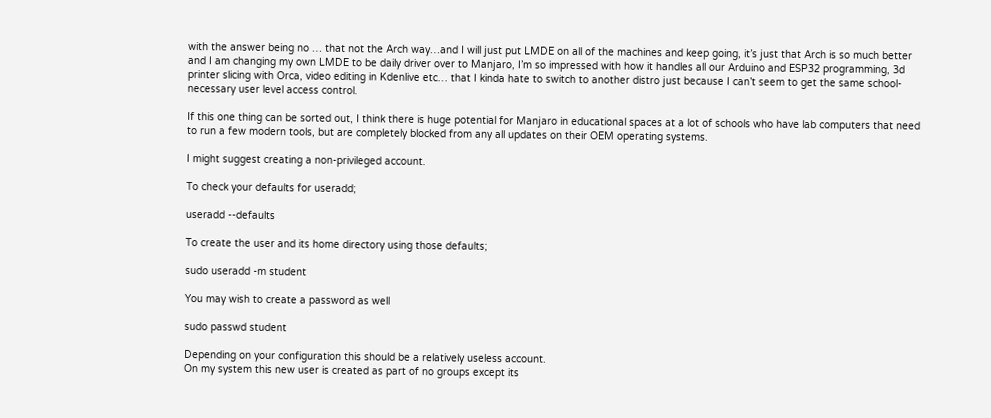with the answer being no … that not the Arch way…and I will just put LMDE on all of the machines and keep going, it’s just that Arch is so much better and I am changing my own LMDE to be daily driver over to Manjaro, I’m so impressed with how it handles all our Arduino and ESP32 programming, 3d printer slicing with Orca, video editing in Kdenlive etc… that I kinda hate to switch to another distro just because I can’t seem to get the same school-necessary user level access control.

If this one thing can be sorted out, I think there is huge potential for Manjaro in educational spaces at a lot of schools who have lab computers that need to run a few modern tools, but are completely blocked from any all updates on their OEM operating systems.

I might suggest creating a non-privileged account.

To check your defaults for useradd;

useradd --defaults

To create the user and its home directory using those defaults;

sudo useradd -m student

You may wish to create a password as well

sudo passwd student

Depending on your configuration this should be a relatively useless account.
On my system this new user is created as part of no groups except its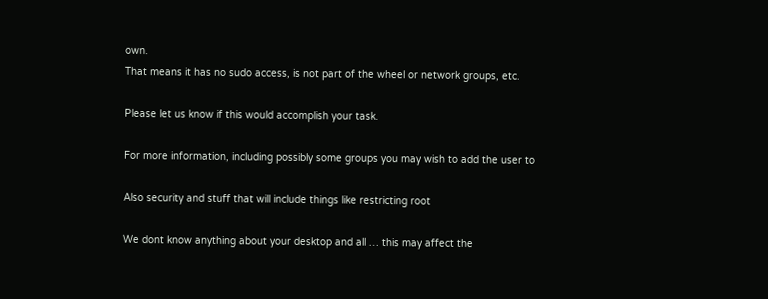own.
That means it has no sudo access, is not part of the wheel or network groups, etc.

Please let us know if this would accomplish your task.

For more information, including possibly some groups you may wish to add the user to

Also security and stuff that will include things like restricting root

We dont know anything about your desktop and all … this may affect the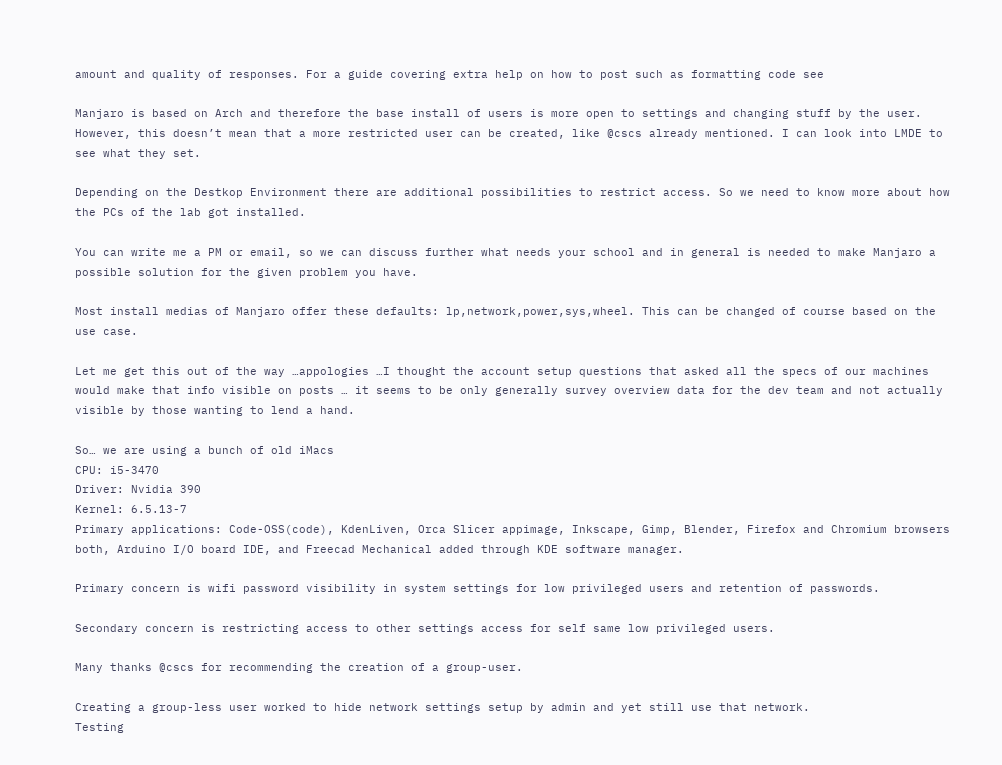amount and quality of responses. For a guide covering extra help on how to post such as formatting code see

Manjaro is based on Arch and therefore the base install of users is more open to settings and changing stuff by the user. However, this doesn’t mean that a more restricted user can be created, like @cscs already mentioned. I can look into LMDE to see what they set.

Depending on the Destkop Environment there are additional possibilities to restrict access. So we need to know more about how the PCs of the lab got installed.

You can write me a PM or email, so we can discuss further what needs your school and in general is needed to make Manjaro a possible solution for the given problem you have.

Most install medias of Manjaro offer these defaults: lp,network,power,sys,wheel. This can be changed of course based on the use case.

Let me get this out of the way …appologies …I thought the account setup questions that asked all the specs of our machines would make that info visible on posts … it seems to be only generally survey overview data for the dev team and not actually visible by those wanting to lend a hand.

So… we are using a bunch of old iMacs
CPU: i5-3470
Driver: Nvidia 390
Kernel: 6.5.13-7
Primary applications: Code-OSS(code), KdenLiven, Orca Slicer appimage, Inkscape, Gimp, Blender, Firefox and Chromium browsers both, Arduino I/O board IDE, and Freecad Mechanical added through KDE software manager.

Primary concern is wifi password visibility in system settings for low privileged users and retention of passwords.

Secondary concern is restricting access to other settings access for self same low privileged users.

Many thanks @cscs for recommending the creation of a group-user.

Creating a group-less user worked to hide network settings setup by admin and yet still use that network.
Testing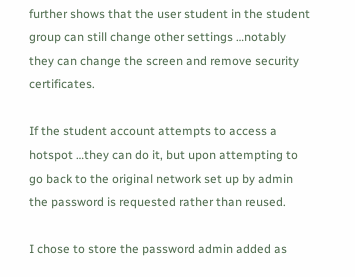further shows that the user student in the student group can still change other settings …notably they can change the screen and remove security certificates.

If the student account attempts to access a hotspot …they can do it, but upon attempting to go back to the original network set up by admin the password is requested rather than reused.

I chose to store the password admin added as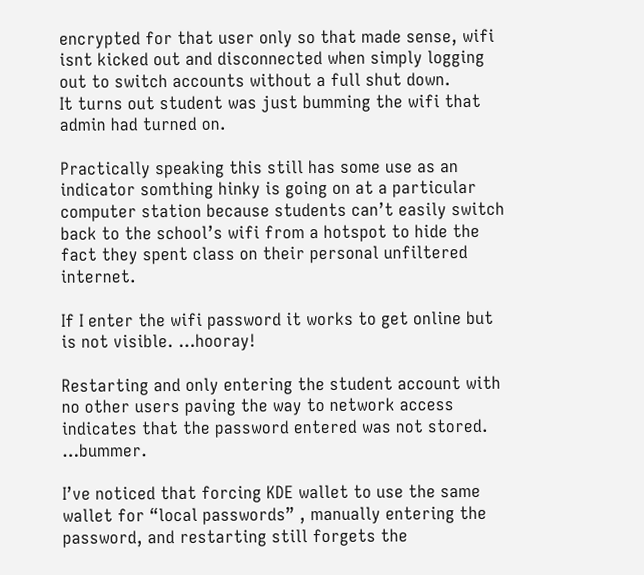encrypted for that user only so that made sense, wifi isnt kicked out and disconnected when simply logging out to switch accounts without a full shut down.
It turns out student was just bumming the wifi that admin had turned on.

Practically speaking this still has some use as an indicator somthing hinky is going on at a particular computer station because students can’t easily switch back to the school’s wifi from a hotspot to hide the fact they spent class on their personal unfiltered internet.

If I enter the wifi password it works to get online but is not visible. …hooray!

Restarting and only entering the student account with no other users paving the way to network access indicates that the password entered was not stored. …bummer.

I’ve noticed that forcing KDE wallet to use the same wallet for “local passwords” , manually entering the password, and restarting still forgets the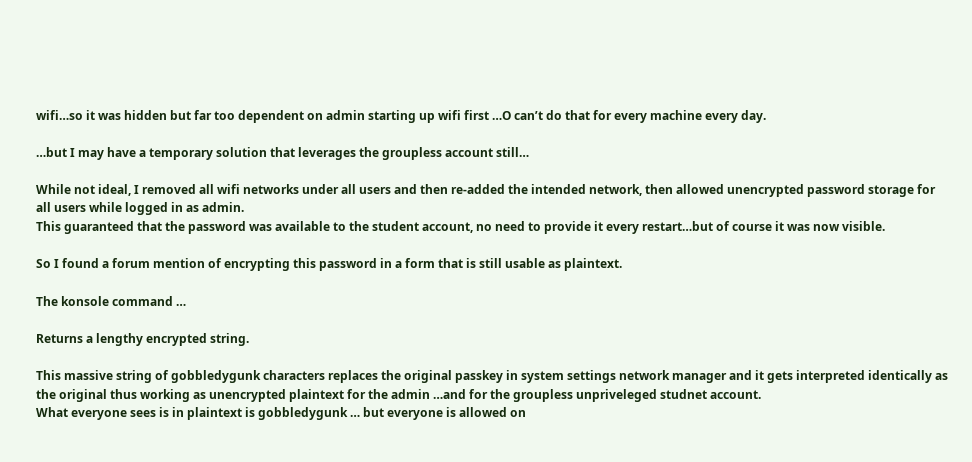wifi…so it was hidden but far too dependent on admin starting up wifi first …O can’t do that for every machine every day.

…but I may have a temporary solution that leverages the groupless account still…

While not ideal, I removed all wifi networks under all users and then re-added the intended network, then allowed unencrypted password storage for all users while logged in as admin.
This guaranteed that the password was available to the student account, no need to provide it every restart…but of course it was now visible.

So I found a forum mention of encrypting this password in a form that is still usable as plaintext.

The konsole command …

Returns a lengthy encrypted string.

This massive string of gobbledygunk characters replaces the original passkey in system settings network manager and it gets interpreted identically as the original thus working as unencrypted plaintext for the admin …and for the groupless unpriveleged studnet account.
What everyone sees is in plaintext is gobbledygunk … but everyone is allowed on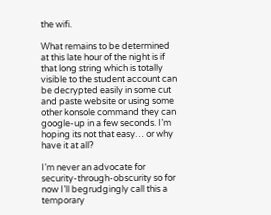the wifi.

What remains to be determined at this late hour of the night is if that long string which is totally visible to the student account can be decrypted easily in some cut and paste website or using some other konsole command they can google-up in a few seconds. I’m hoping its not that easy… or why have it at all?

I’m never an advocate for security-through-obscurity so for now I’ll begrudgingly call this a temporary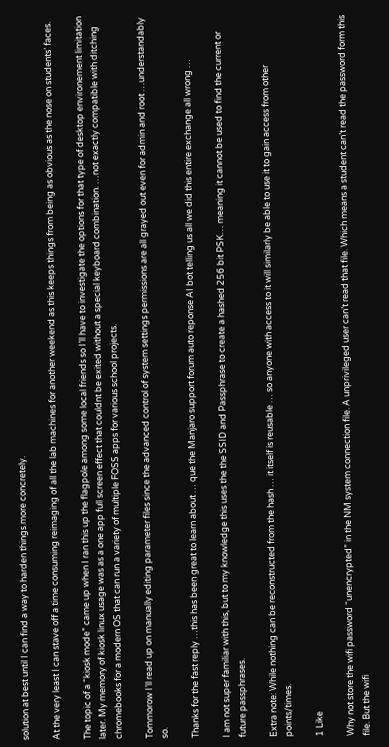solution at best until I can find a way to harden things more concretely.

At the very least I can stave off a time consuming reimaging of all the lab machines for another weekend as this keeps things from being as obvious as the nose on students’ faces.

The topic of a “kiosk mode” came up when I ran this up the flagpole among some local friends so I’ll have to investigate the options for that type of desktop environement limitation later. My memory of kiosk linux usage was as a one app full screen effect that couldnt be exited without a special keyboard combination. …not exactly compatible with ditching chromebooks for a modern OS that can run a variety of multiple FOSS apps for various school projects.

Tommorow I’ll read up on manually editing parameter files since the advanced control of system settings permissions are all grayed out even for admin and root …understandably so.

Thanks for the fast reply …this has been great to learn about … que the Manjaro support forum auto reponse AI bot telling us all we did this entire exchange all wrong …

I am not super familiar with this, but to my knowledge this uses the the SSID and Passphrase to create a hashed 256 bit PSK… meaning it cannot be used to find the current or future passphrases.

Extra note: While nothing can be reconstructed from the hash … it itself is reusable … so anyone with access to it will similarly be able to use it to gain access from other points/times.

1 Like

Why not store the wifi password “unencrypted” in the NM system connection file. A unprivileged user can’t read that file. Which means a student can’t read the password form this file. But the wifi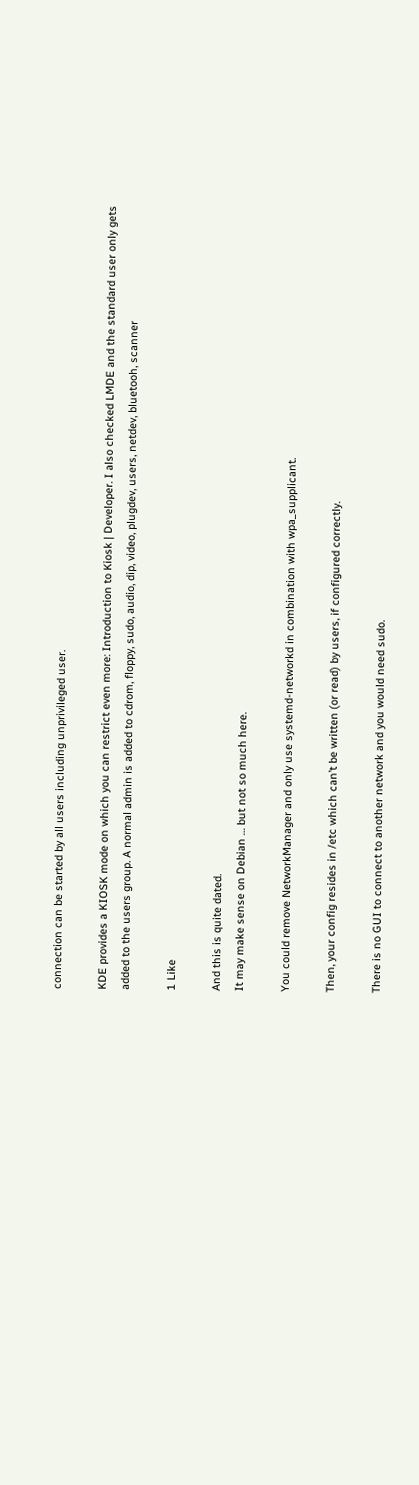connection can be started by all users including unprivileged user.

KDE provides a KIOSK mode on which you can restrict even more: Introduction to Kiosk | Developer. I also checked LMDE and the standard user only gets added to the users group. A normal admin is added to cdrom, floppy, sudo, audio, dip, video, plugdev, users, netdev, bluetooh, scanner

1 Like

And this is quite dated.
It may make sense on Debian … but not so much here.

You could remove NetworkManager and only use systemd-networkd in combination with wpa_supplicant.

Then, your config resides in /etc which can’t be written (or read) by users, if configured correctly.

There is no GUI to connect to another network and you would need sudo.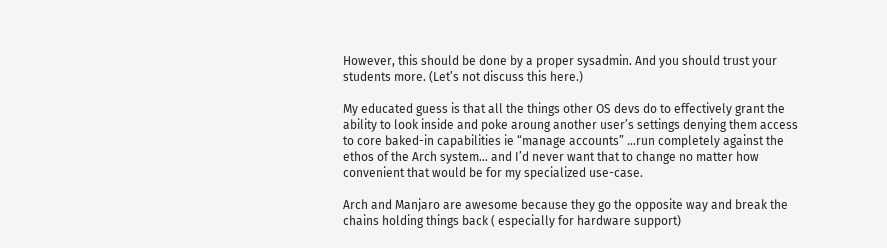However, this should be done by a proper sysadmin. And you should trust your students more. (Let’s not discuss this here.)

My educated guess is that all the things other OS devs do to effectively grant the ability to look inside and poke aroung another user’s settings denying them access to core baked-in capabilities ie “manage accounts” …run completely against the ethos of the Arch system… and I’d never want that to change no matter how convenient that would be for my specialized use-case.

Arch and Manjaro are awesome because they go the opposite way and break the chains holding things back ( especially for hardware support)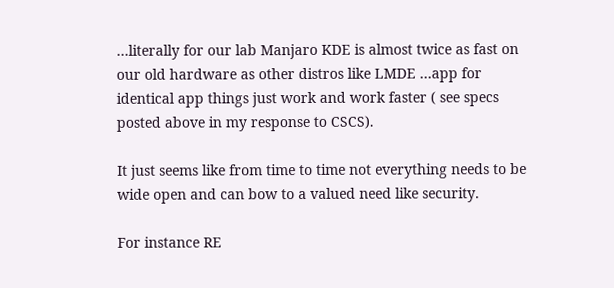…literally for our lab Manjaro KDE is almost twice as fast on our old hardware as other distros like LMDE …app for identical app things just work and work faster ( see specs posted above in my response to CSCS).

It just seems like from time to time not everything needs to be wide open and can bow to a valued need like security.

For instance RE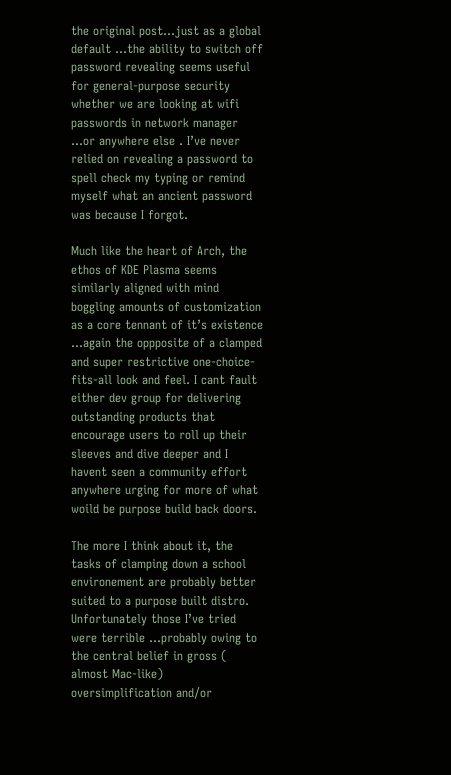the original post…just as a global default …the ability to switch off password revealing seems useful for general-purpose security whether we are looking at wifi passwords in network manager …or anywhere else . I’ve never relied on revealing a password to spell check my typing or remind myself what an ancient password was because I forgot.

Much like the heart of Arch, the ethos of KDE Plasma seems similarly aligned with mind boggling amounts of customization as a core tennant of it’s existence …again the oppposite of a clamped and super restrictive one-choice-fits-all look and feel. I cant fault either dev group for delivering outstanding products that encourage users to roll up their sleeves and dive deeper and I havent seen a community effort anywhere urging for more of what woild be purpose build back doors.

The more I think about it, the tasks of clamping down a school environement are probably better suited to a purpose built distro. Unfortunately those I’ve tried were terrible …probably owing to the central belief in gross ( almost Mac-like) oversimplification and/or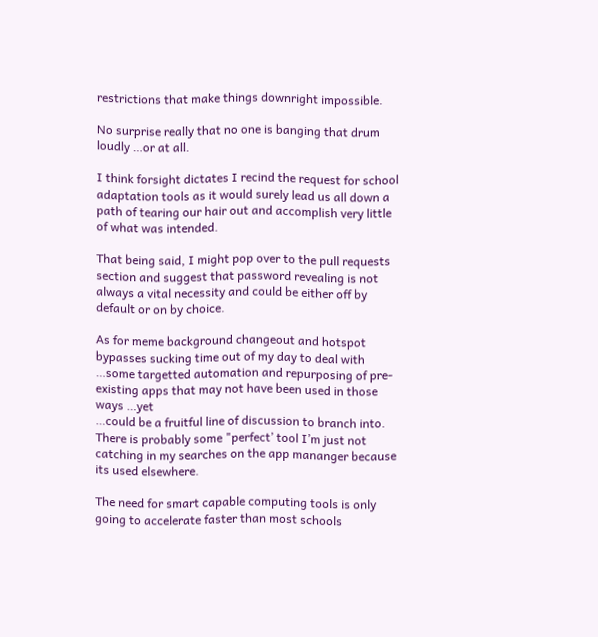restrictions that make things downright impossible.

No surprise really that no one is banging that drum loudly …or at all.

I think forsight dictates I recind the request for school adaptation tools as it would surely lead us all down a path of tearing our hair out and accomplish very little of what was intended.

That being said, I might pop over to the pull requests section and suggest that password revealing is not always a vital necessity and could be either off by default or on by choice.

As for meme background changeout and hotspot bypasses sucking time out of my day to deal with …some targetted automation and repurposing of pre-existing apps that may not have been used in those ways …yet
…could be a fruitful line of discussion to branch into.
There is probably some "perfect’ tool I’m just not catching in my searches on the app mananger because its used elsewhere.

The need for smart capable computing tools is only going to accelerate faster than most schools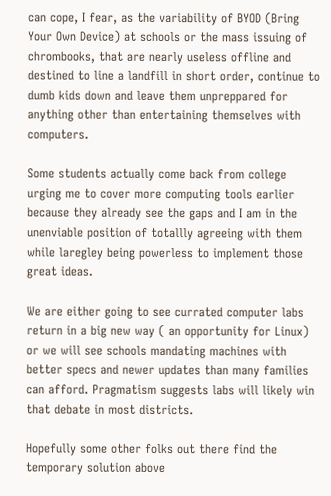can cope, I fear, as the variability of BYOD (Bring Your Own Device) at schools or the mass issuing of chrombooks, that are nearly useless offline and destined to line a landfill in short order, continue to dumb kids down and leave them unpreppared for anything other than entertaining themselves with computers.

Some students actually come back from college urging me to cover more computing tools earlier because they already see the gaps and I am in the unenviable position of totallly agreeing with them while laregley being powerless to implement those great ideas.

We are either going to see currated computer labs return in a big new way ( an opportunity for Linux) or we will see schools mandating machines with better specs and newer updates than many families can afford. Pragmatism suggests labs will likely win that debate in most districts.

Hopefully some other folks out there find the temporary solution above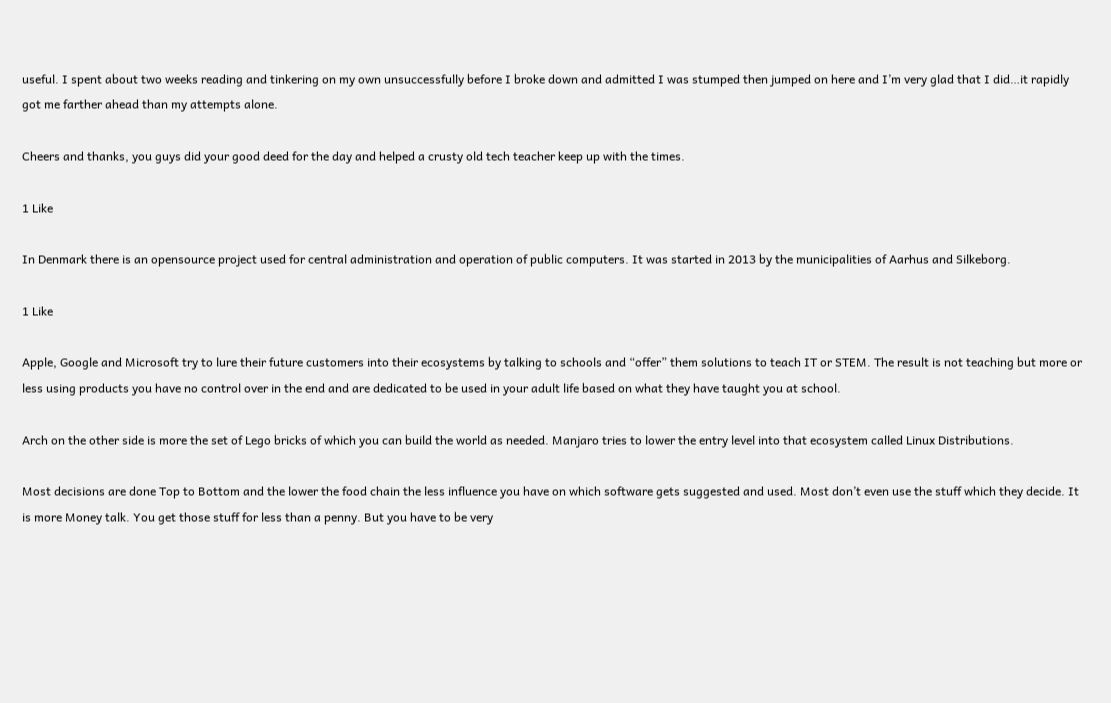useful. I spent about two weeks reading and tinkering on my own unsuccessfully before I broke down and admitted I was stumped then jumped on here and I’m very glad that I did…it rapidly got me farther ahead than my attempts alone.

Cheers and thanks, you guys did your good deed for the day and helped a crusty old tech teacher keep up with the times.

1 Like

In Denmark there is an opensource project used for central administration and operation of public computers. It was started in 2013 by the municipalities of Aarhus and Silkeborg.

1 Like

Apple, Google and Microsoft try to lure their future customers into their ecosystems by talking to schools and “offer” them solutions to teach IT or STEM. The result is not teaching but more or less using products you have no control over in the end and are dedicated to be used in your adult life based on what they have taught you at school.

Arch on the other side is more the set of Lego bricks of which you can build the world as needed. Manjaro tries to lower the entry level into that ecosystem called Linux Distributions.

Most decisions are done Top to Bottom and the lower the food chain the less influence you have on which software gets suggested and used. Most don’t even use the stuff which they decide. It is more Money talk. You get those stuff for less than a penny. But you have to be very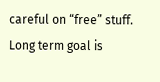careful on “free” stuff. Long term goal is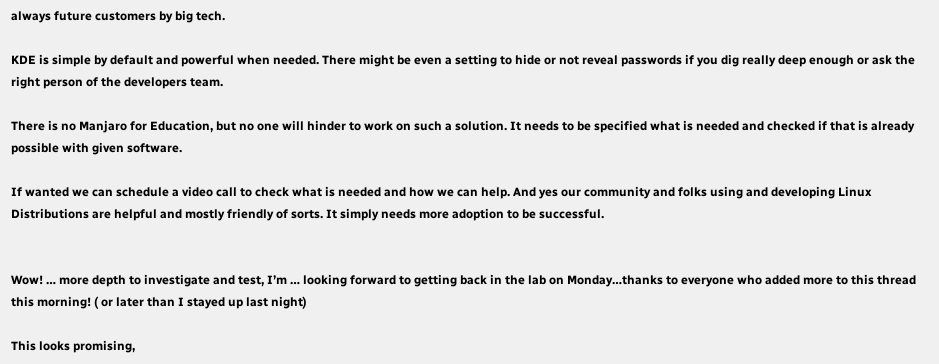always future customers by big tech.

KDE is simple by default and powerful when needed. There might be even a setting to hide or not reveal passwords if you dig really deep enough or ask the right person of the developers team.

There is no Manjaro for Education, but no one will hinder to work on such a solution. It needs to be specified what is needed and checked if that is already possible with given software.

If wanted we can schedule a video call to check what is needed and how we can help. And yes our community and folks using and developing Linux Distributions are helpful and mostly friendly of sorts. It simply needs more adoption to be successful.


Wow! … more depth to investigate and test, I’m … looking forward to getting back in the lab on Monday…thanks to everyone who added more to this thread this morning! ( or later than I stayed up last night)

This looks promising,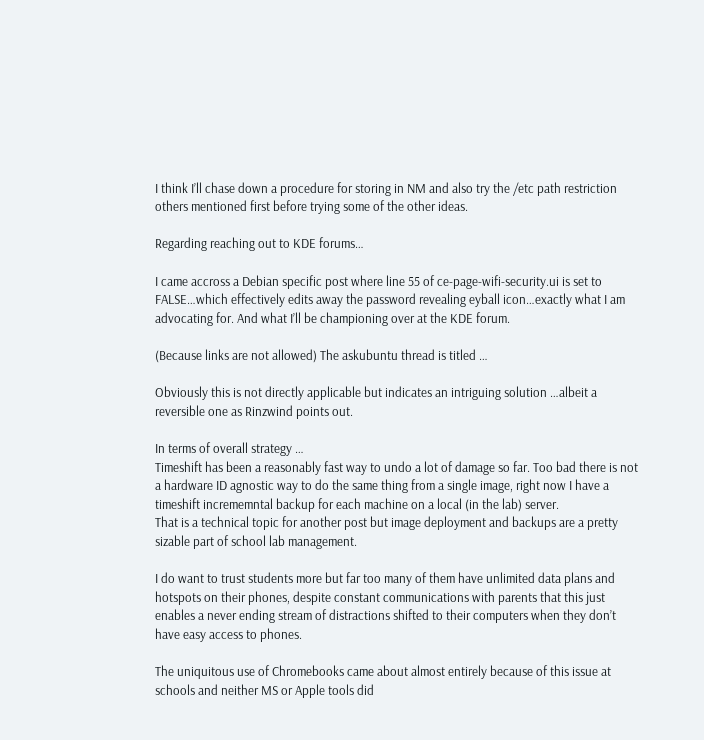I think I’ll chase down a procedure for storing in NM and also try the /etc path restriction others mentioned first before trying some of the other ideas.

Regarding reaching out to KDE forums…

I came accross a Debian specific post where line 55 of ce-page-wifi-security.ui is set to FALSE…which effectively edits away the password revealing eyball icon…exactly what I am advocating for. And what I’ll be championing over at the KDE forum.

(Because links are not allowed) The askubuntu thread is titled …

Obviously this is not directly applicable but indicates an intriguing solution …albeit a reversible one as Rinzwind points out.

In terms of overall strategy …
Timeshift has been a reasonably fast way to undo a lot of damage so far. Too bad there is not a hardware ID agnostic way to do the same thing from a single image, right now I have a timeshift incrememntal backup for each machine on a local (in the lab) server.
That is a technical topic for another post but image deployment and backups are a pretty sizable part of school lab management.

I do want to trust students more but far too many of them have unlimited data plans and hotspots on their phones, despite constant communications with parents that this just enables a never ending stream of distractions shifted to their computers when they don’t have easy access to phones.

The uniquitous use of Chromebooks came about almost entirely because of this issue at schools and neither MS or Apple tools did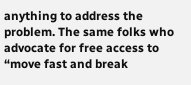anything to address the problem. The same folks who advocate for free access to “move fast and break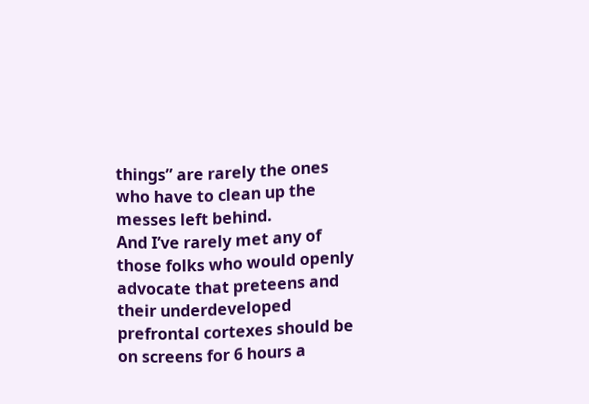things” are rarely the ones who have to clean up the messes left behind.
And I’ve rarely met any of those folks who would openly advocate that preteens and their underdeveloped prefrontal cortexes should be on screens for 6 hours a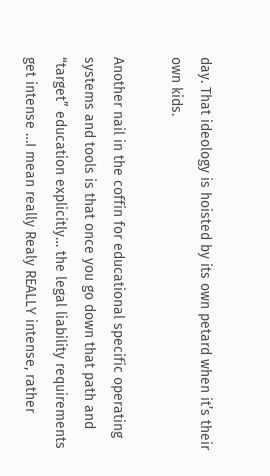day. That ideology is hoisted by its own petard when it’s their own kids.

Another nail in the coffin for educational specific operating systems and tools is that once you go down that path and “target” education explicitly… the legal liability requirements get intense …I mean really Realy REALLY intense, rather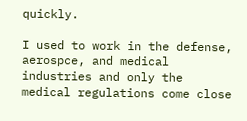quickly.

I used to work in the defense, aerospce, and medical industries and only the medical regulations come close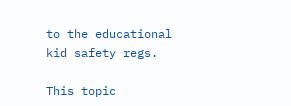to the educational kid safety regs.

This topic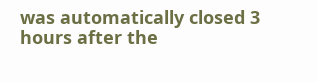was automatically closed 3 hours after the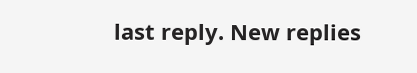last reply. New replies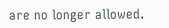are no longer allowed.